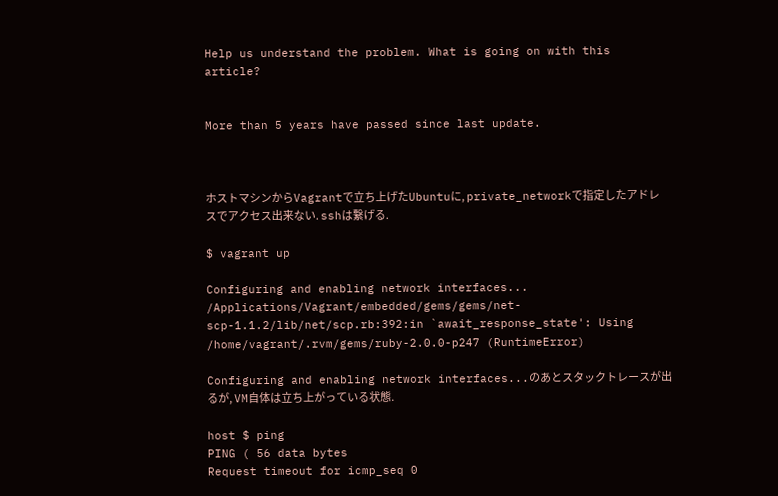Help us understand the problem. What is going on with this article?


More than 5 years have passed since last update.



ホストマシンからVagrantで立ち上げたUbuntuに, private_networkで指定したアドレスでアクセス出来ない. sshは繋げる.

$ vagrant up

Configuring and enabling network interfaces...
/Applications/Vagrant/embedded/gems/gems/net-scp-1.1.2/lib/net/scp.rb:392:in `await_response_state': Using /home/vagrant/.rvm/gems/ruby-2.0.0-p247 (RuntimeError)

Configuring and enabling network interfaces...のあとスタックトレースが出るが, VM自体は立ち上がっている状態.

host $ ping
PING ( 56 data bytes
Request timeout for icmp_seq 0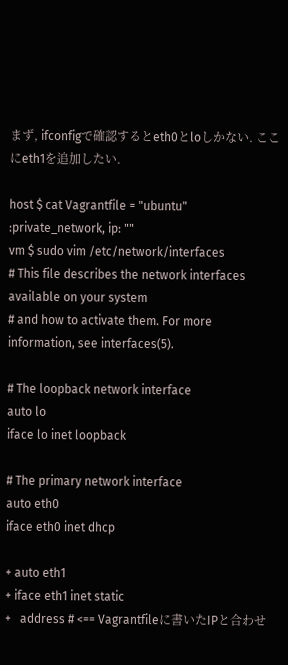まず, ifconfigで確認するとeth0とloしかない. ここにeth1を追加したい.

host $ cat Vagrantfile = "ubuntu" :private_network, ip: ""
vm $ sudo vim /etc/network/interfaces
# This file describes the network interfaces available on your system
# and how to activate them. For more information, see interfaces(5).

# The loopback network interface
auto lo
iface lo inet loopback

# The primary network interface
auto eth0
iface eth0 inet dhcp

+ auto eth1
+ iface eth1 inet static
+   address # <== Vagrantfileに書いたIPと合わせ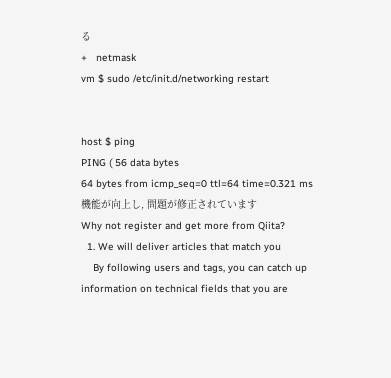る
+   netmask
vm $ sudo /etc/init.d/networking restart


host $ ping
PING ( 56 data bytes
64 bytes from icmp_seq=0 ttl=64 time=0.321 ms
機能が向上し, 問題が修正されています
Why not register and get more from Qiita?
  1. We will deliver articles that match you
    By following users and tags, you can catch up information on technical fields that you are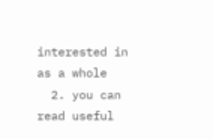interested in as a whole
  2. you can read useful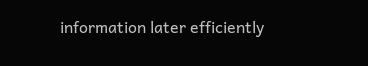information later efficiently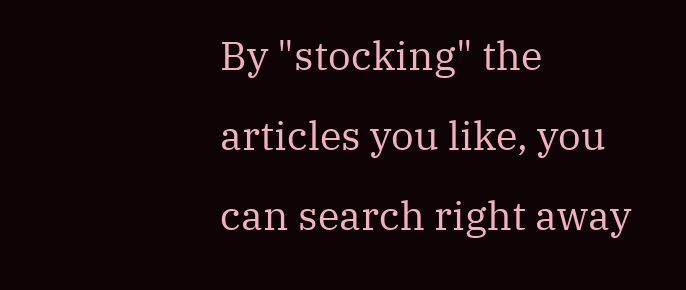By "stocking" the articles you like, you can search right away